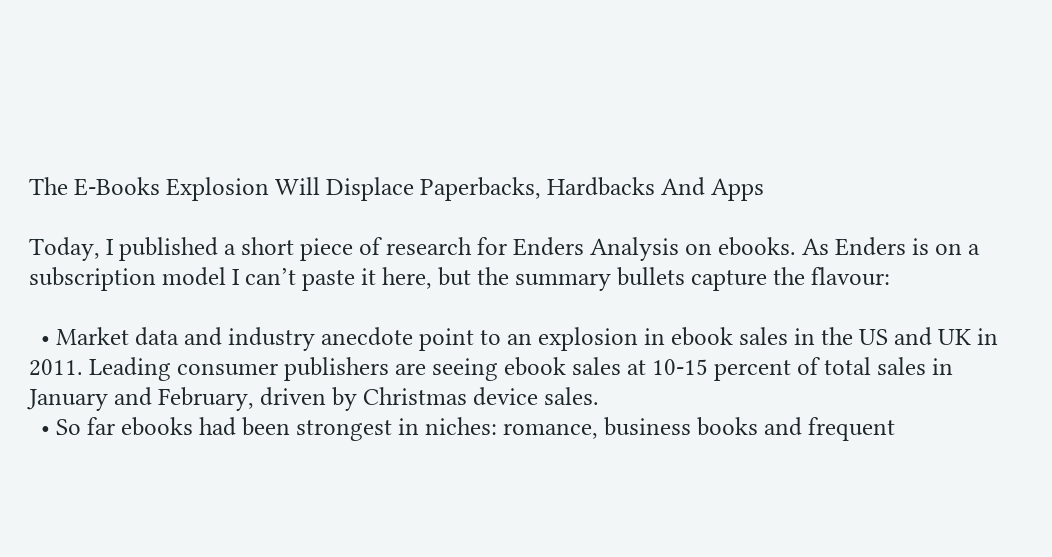The E-Books Explosion Will Displace Paperbacks, Hardbacks And Apps

Today, I published a short piece of research for Enders Analysis on ebooks. As Enders is on a subscription model I can’t paste it here, but the summary bullets capture the flavour:

  • Market data and industry anecdote point to an explosion in ebook sales in the US and UK in 2011. Leading consumer publishers are seeing ebook sales at 10-15 percent of total sales in January and February, driven by Christmas device sales.
  • So far ebooks had been strongest in niches: romance, business books and frequent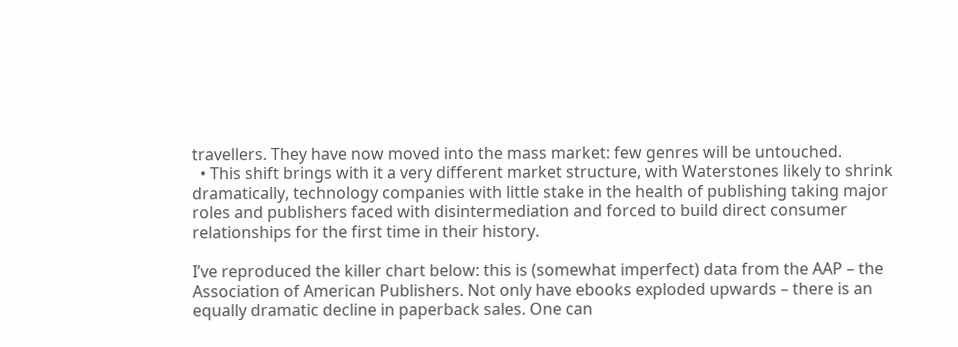travellers. They have now moved into the mass market: few genres will be untouched.
  • This shift brings with it a very different market structure, with Waterstones likely to shrink dramatically, technology companies with little stake in the health of publishing taking major roles and publishers faced with disintermediation and forced to build direct consumer relationships for the first time in their history.

I’ve reproduced the killer chart below: this is (somewhat imperfect) data from the AAP – the Association of American Publishers. Not only have ebooks exploded upwards – there is an equally dramatic decline in paperback sales. One can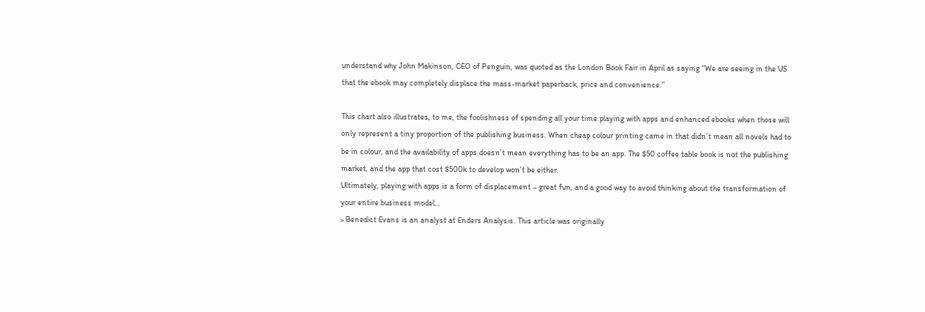understand why John Makinson, CEO of Penguin, was quoted as the London Book Fair in April as saying “We are seeing in the US that the ebook may completely displace the mass-market paperback, price and convenience.”

This chart also illustrates, to me, the foolishness of spending all your time playing with apps and enhanced ebooks when those will only represent a tiny proportion of the publishing business. When cheap colour printing came in that didn’t mean all novels had to be in colour, and the availability of apps doesn’t mean everything has to be an app. The $50 coffee table book is not the publishing market, and the app that cost $500k to develop won’t be either.
Ultimately, playing with apps is a form of displacement – great fun, and a good way to avoid thinking about the transformation of your entire business model…
» Benedict Evans is an analyst at Enders Analysis. This article was originally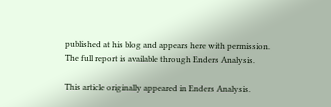published at his blog and appears here with permission. The full report is available through Enders Analysis.

This article originally appeared in Enders Analysis.